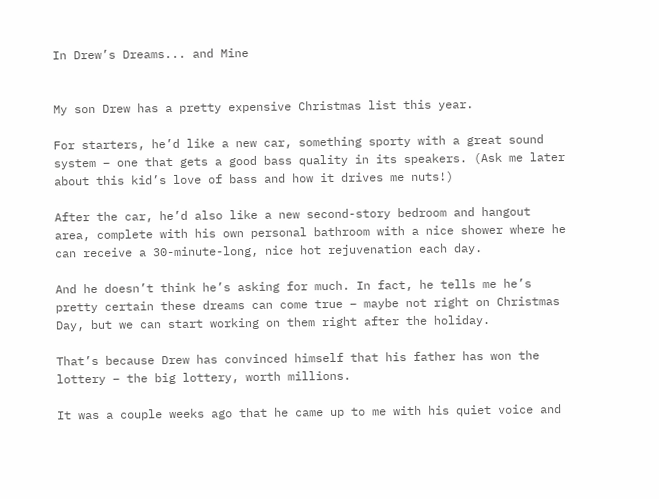In Drew’s Dreams... and Mine


My son Drew has a pretty expensive Christmas list this year.

For starters, he’d like a new car, something sporty with a great sound system – one that gets a good bass quality in its speakers. (Ask me later about this kid’s love of bass and how it drives me nuts!)

After the car, he’d also like a new second-story bedroom and hangout area, complete with his own personal bathroom with a nice shower where he can receive a 30-minute-long, nice hot rejuvenation each day.

And he doesn’t think he’s asking for much. In fact, he tells me he’s pretty certain these dreams can come true – maybe not right on Christmas Day, but we can start working on them right after the holiday.

That’s because Drew has convinced himself that his father has won the lottery – the big lottery, worth millions.

It was a couple weeks ago that he came up to me with his quiet voice and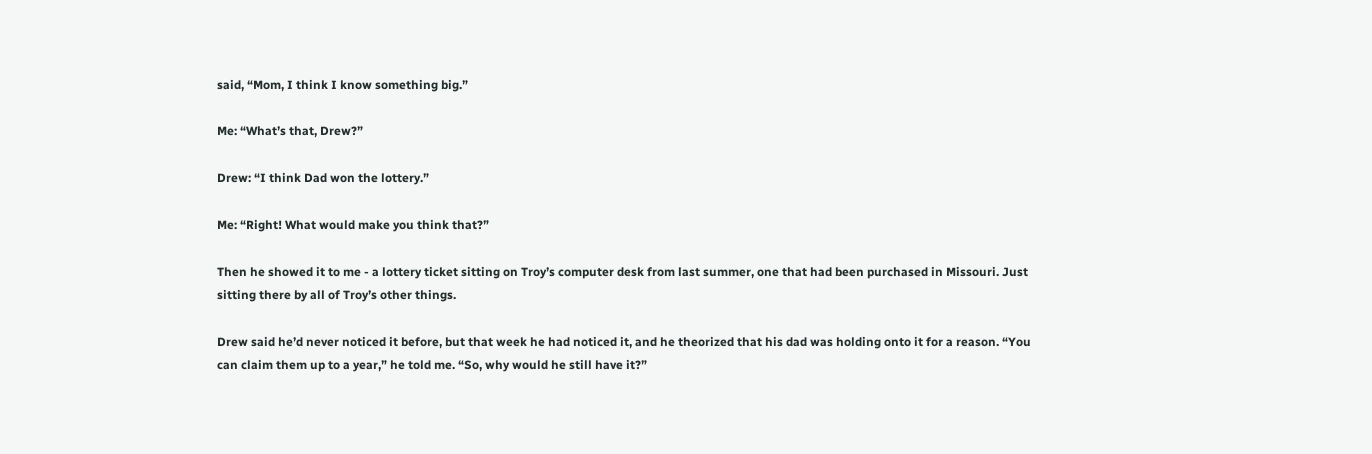said, “Mom, I think I know something big.”

Me: “What’s that, Drew?”

Drew: “I think Dad won the lottery.”

Me: “Right! What would make you think that?”

Then he showed it to me - a lottery ticket sitting on Troy’s computer desk from last summer, one that had been purchased in Missouri. Just sitting there by all of Troy’s other things.

Drew said he’d never noticed it before, but that week he had noticed it, and he theorized that his dad was holding onto it for a reason. “You can claim them up to a year,” he told me. “So, why would he still have it?”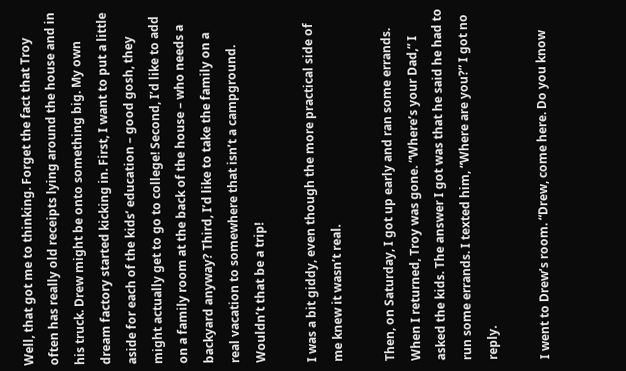Well, that got me to thinking. Forget the fact that Troy often has really old receipts lying around the house and in his truck. Drew might be onto something big. My own dream factory started kicking in. First, I want to put a little aside for each of the kids’ education – good gosh, they might actually get to go to college! Second, I’d like to add on a family room at the back of the house – who needs a backyard anyway? Third, I’d like to take the family on a real vacation to somewhere that isn’t a campground. Wouldn’t that be a trip!

I was a bit giddy, even though the more practical side of me knew it wasn’t real.

Then, on Saturday, I got up early and ran some errands. When I returned, Troy was gone. “Where’s your Dad,” I asked the kids. The answer I got was that he said he had to run some errands. I texted him, “Where are you?” I got no reply.

I went to Drew’s room. “Drew, come here. Do you know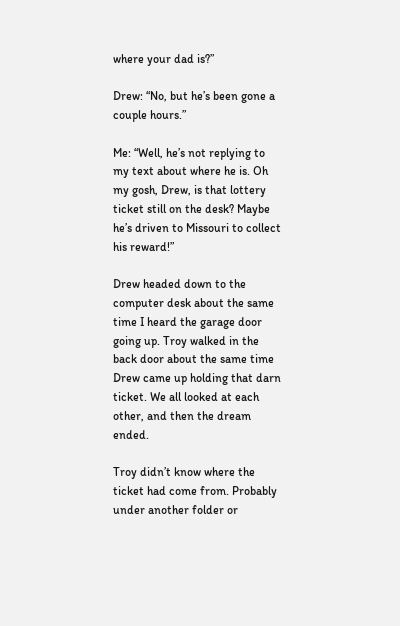where your dad is?”

Drew: “No, but he’s been gone a couple hours.”

Me: “Well, he’s not replying to my text about where he is. Oh my gosh, Drew, is that lottery ticket still on the desk? Maybe he’s driven to Missouri to collect his reward!”

Drew headed down to the computer desk about the same time I heard the garage door going up. Troy walked in the back door about the same time Drew came up holding that darn ticket. We all looked at each other, and then the dream ended.

Troy didn’t know where the ticket had come from. Probably under another folder or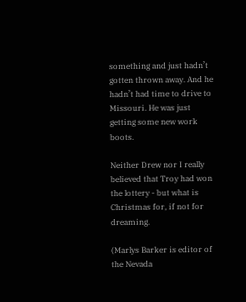something and just hadn’t gotten thrown away. And he hadn’t had time to drive to Missouri. He was just getting some new work boots.

Neither Drew nor I really believed that Troy had won the lottery - but what is Christmas for, if not for dreaming.

(Marlys Barker is editor of the Nevada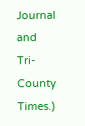Journal and Tri-County Times.)